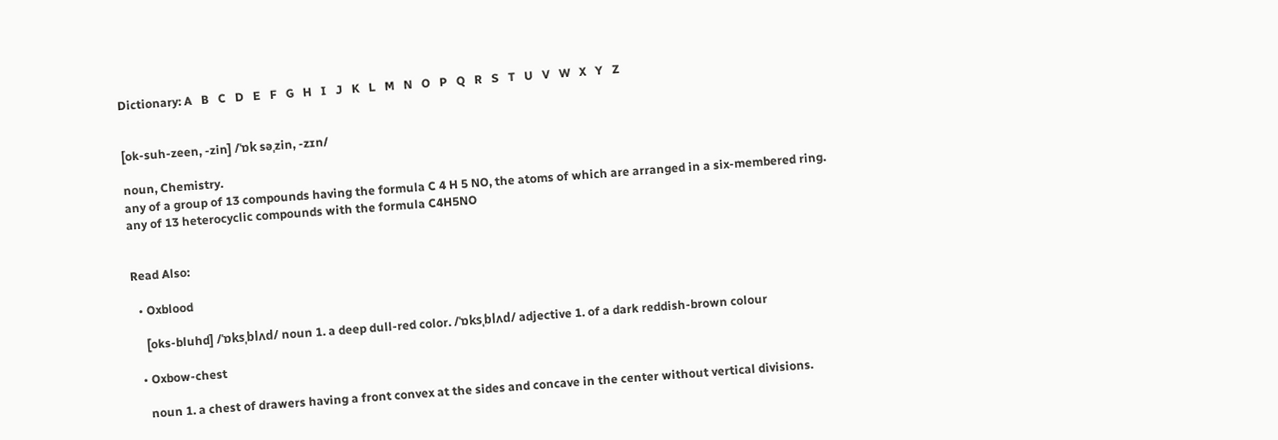Dictionary: A   B   C   D   E   F   G   H   I   J   K   L   M   N   O   P   Q   R   S   T   U   V   W   X   Y   Z


[ok-suh-zeen, -zin] /ˈɒk səˌzin, -zɪn/

noun, Chemistry.
any of a group of 13 compounds having the formula C 4 H 5 NO, the atoms of which are arranged in a six-membered ring.
any of 13 heterocyclic compounds with the formula C4H5NO


Read Also:

  • Oxblood

    [oks-bluhd] /ˈɒksˌblʌd/ noun 1. a deep dull-red color. /ˈɒksˌblʌd/ adjective 1. of a dark reddish-brown colour

  • Oxbow-chest

    noun 1. a chest of drawers having a front convex at the sides and concave in the center without vertical divisions.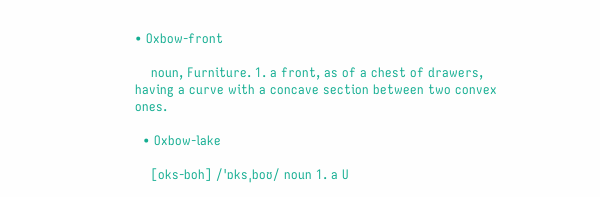• Oxbow-front

    noun, Furniture. 1. a front, as of a chest of drawers, having a curve with a concave section between two convex ones.

  • Oxbow-lake

    [oks-boh] /ˈɒksˌboʊ/ noun 1. a U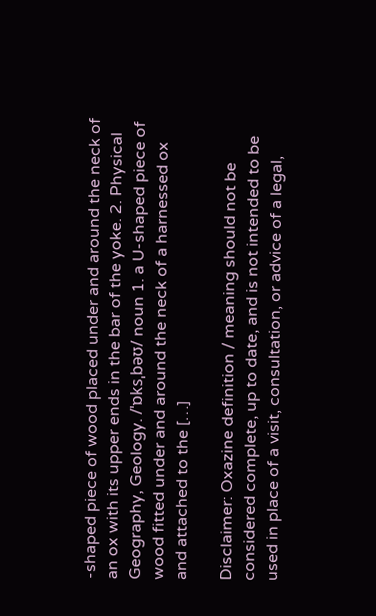-shaped piece of wood placed under and around the neck of an ox with its upper ends in the bar of the yoke. 2. Physical Geography, Geology. /ˈɒksˌbəʊ/ noun 1. a U-shaped piece of wood fitted under and around the neck of a harnessed ox and attached to the […]

Disclaimer: Oxazine definition / meaning should not be considered complete, up to date, and is not intended to be used in place of a visit, consultation, or advice of a legal,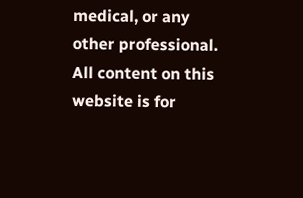medical, or any other professional. All content on this website is for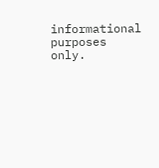informational purposes only.